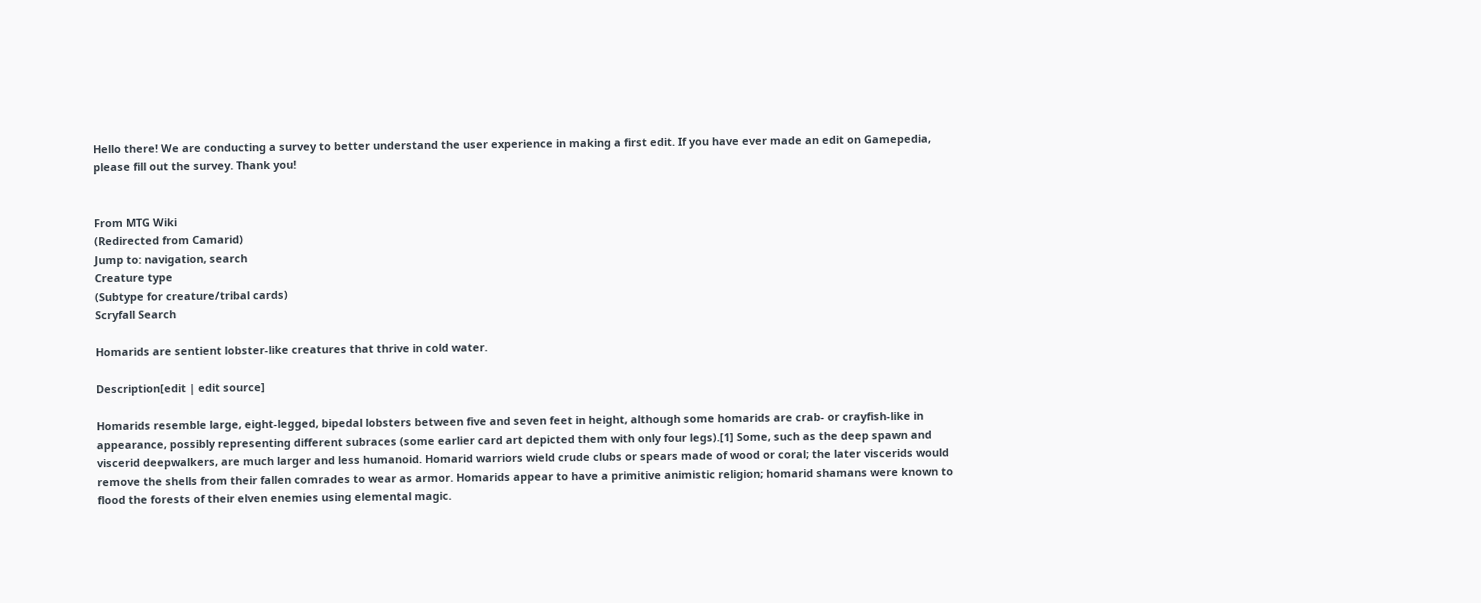Hello there! We are conducting a survey to better understand the user experience in making a first edit. If you have ever made an edit on Gamepedia, please fill out the survey. Thank you!


From MTG Wiki
(Redirected from Camarid)
Jump to: navigation, search
Creature type
(Subtype for creature/tribal cards)
Scryfall Search

Homarids are sentient lobster-like creatures that thrive in cold water.

Description[edit | edit source]

Homarids resemble large, eight-legged, bipedal lobsters between five and seven feet in height, although some homarids are crab- or crayfish-like in appearance, possibly representing different subraces (some earlier card art depicted them with only four legs).[1] Some, such as the deep spawn and viscerid deepwalkers, are much larger and less humanoid. Homarid warriors wield crude clubs or spears made of wood or coral; the later viscerids would remove the shells from their fallen comrades to wear as armor. Homarids appear to have a primitive animistic religion; homarid shamans were known to flood the forests of their elven enemies using elemental magic.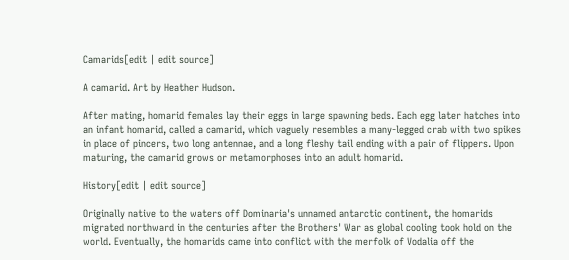Camarids[edit | edit source]

A camarid. Art by Heather Hudson.

After mating, homarid females lay their eggs in large spawning beds. Each egg later hatches into an infant homarid, called a camarid, which vaguely resembles a many-legged crab with two spikes in place of pincers, two long antennae, and a long fleshy tail ending with a pair of flippers. Upon maturing, the camarid grows or metamorphoses into an adult homarid.

History[edit | edit source]

Originally native to the waters off Dominaria's unnamed antarctic continent, the homarids migrated northward in the centuries after the Brothers' War as global cooling took hold on the world. Eventually, the homarids came into conflict with the merfolk of Vodalia off the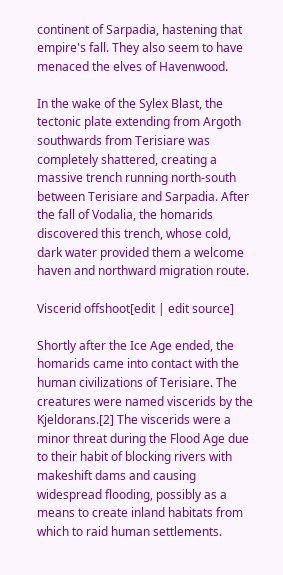continent of Sarpadia, hastening that empire's fall. They also seem to have menaced the elves of Havenwood.

In the wake of the Sylex Blast, the tectonic plate extending from Argoth southwards from Terisiare was completely shattered, creating a massive trench running north-south between Terisiare and Sarpadia. After the fall of Vodalia, the homarids discovered this trench, whose cold, dark water provided them a welcome haven and northward migration route.

Viscerid offshoot[edit | edit source]

Shortly after the Ice Age ended, the homarids came into contact with the human civilizations of Terisiare. The creatures were named viscerids by the Kjeldorans.[2] The viscerids were a minor threat during the Flood Age due to their habit of blocking rivers with makeshift dams and causing widespread flooding, possibly as a means to create inland habitats from which to raid human settlements.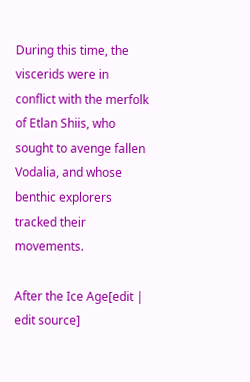During this time, the viscerids were in conflict with the merfolk of Etlan Shiis, who sought to avenge fallen Vodalia, and whose benthic explorers tracked their movements.

After the Ice Age[edit | edit source]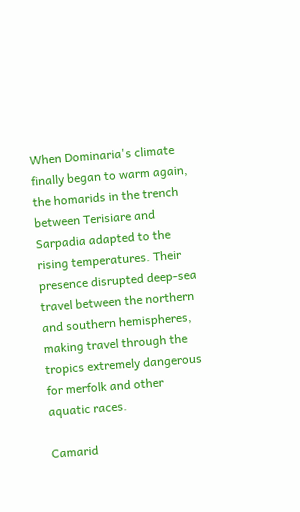When Dominaria's climate finally began to warm again, the homarids in the trench between Terisiare and Sarpadia adapted to the rising temperatures. Their presence disrupted deep-sea travel between the northern and southern hemispheres, making travel through the tropics extremely dangerous for merfolk and other aquatic races.

Camarid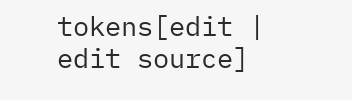tokens[edit | edit source]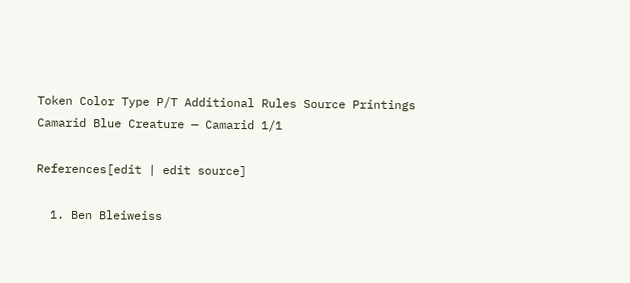Token Color Type P/T Additional Rules Source Printings
Camarid Blue Creature — Camarid 1/1

References[edit | edit source]

  1. Ben Bleiweiss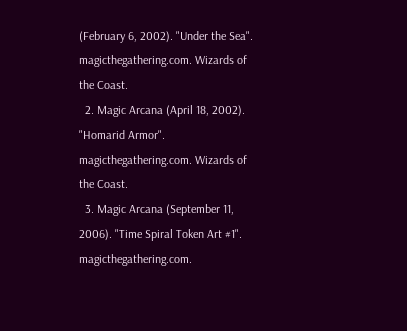(February 6, 2002). "Under the Sea". magicthegathering.com. Wizards of the Coast.
  2. Magic Arcana (April 18, 2002). "Homarid Armor". magicthegathering.com. Wizards of the Coast.
  3. Magic Arcana (September 11, 2006). "Time Spiral Token Art #1". magicthegathering.com.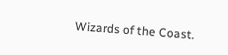Wizards of the Coast.